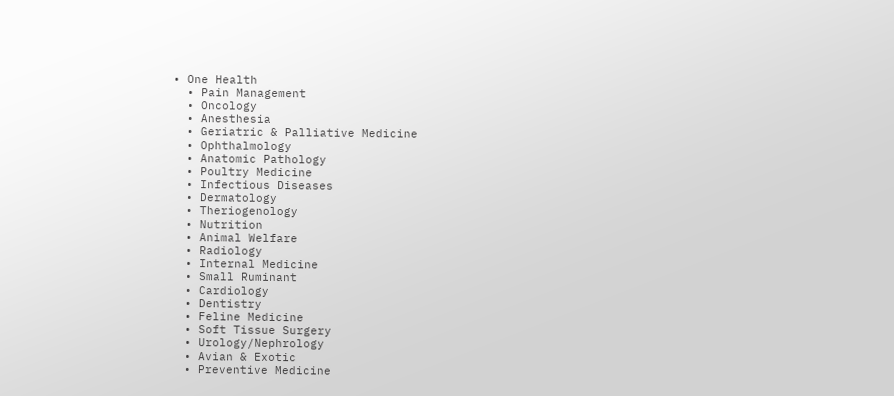• One Health
  • Pain Management
  • Oncology
  • Anesthesia
  • Geriatric & Palliative Medicine
  • Ophthalmology
  • Anatomic Pathology
  • Poultry Medicine
  • Infectious Diseases
  • Dermatology
  • Theriogenology
  • Nutrition
  • Animal Welfare
  • Radiology
  • Internal Medicine
  • Small Ruminant
  • Cardiology
  • Dentistry
  • Feline Medicine
  • Soft Tissue Surgery
  • Urology/Nephrology
  • Avian & Exotic
  • Preventive Medicine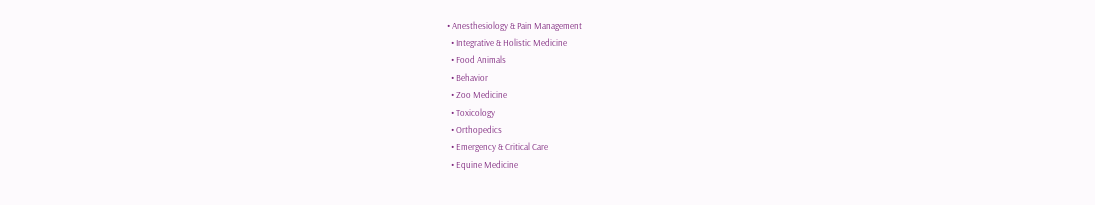• Anesthesiology & Pain Management
  • Integrative & Holistic Medicine
  • Food Animals
  • Behavior
  • Zoo Medicine
  • Toxicology
  • Orthopedics
  • Emergency & Critical Care
  • Equine Medicine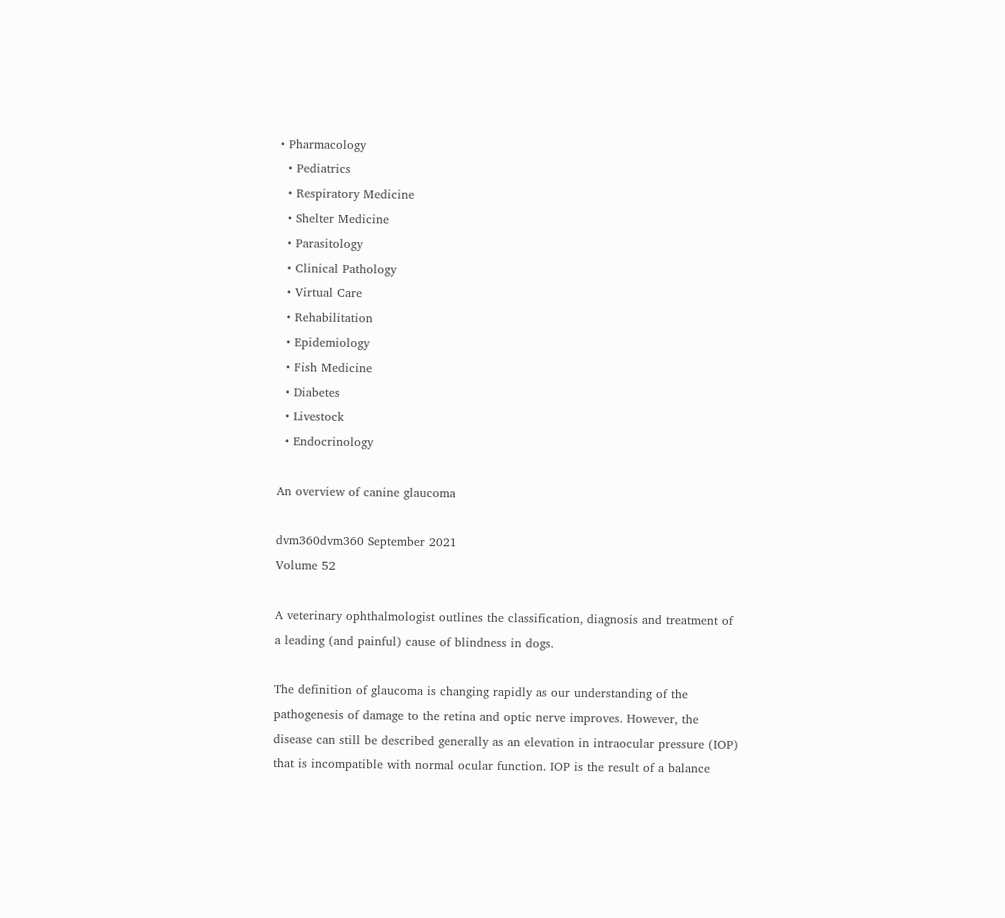• Pharmacology
  • Pediatrics
  • Respiratory Medicine
  • Shelter Medicine
  • Parasitology
  • Clinical Pathology
  • Virtual Care
  • Rehabilitation
  • Epidemiology
  • Fish Medicine
  • Diabetes
  • Livestock
  • Endocrinology

An overview of canine glaucoma

dvm360dvm360 September 2021
Volume 52

A veterinary ophthalmologist outlines the classification, diagnosis and treatment of a leading (and painful) cause of blindness in dogs.

The definition of glaucoma is changing rapidly as our understanding of the pathogenesis of damage to the retina and optic nerve improves. However, the disease can still be described generally as an elevation in intraocular pressure (IOP) that is incompatible with normal ocular function. IOP is the result of a balance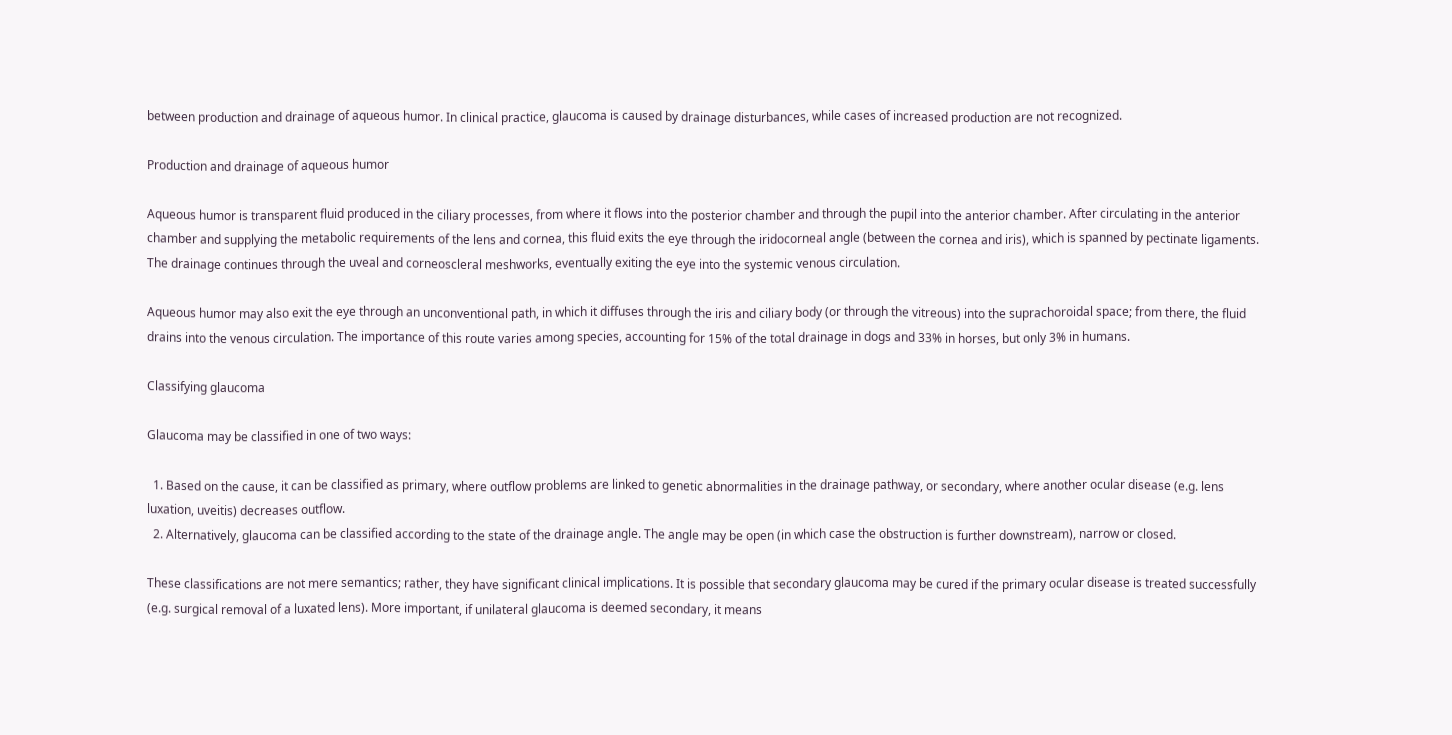between production and drainage of aqueous humor. In clinical practice, glaucoma is caused by drainage disturbances, while cases of increased production are not recognized.

Production and drainage of aqueous humor

Aqueous humor is transparent fluid produced in the ciliary processes, from where it flows into the posterior chamber and through the pupil into the anterior chamber. After circulating in the anterior chamber and supplying the metabolic requirements of the lens and cornea, this fluid exits the eye through the iridocorneal angle (between the cornea and iris), which is spanned by pectinate ligaments. The drainage continues through the uveal and corneoscleral meshworks, eventually exiting the eye into the systemic venous circulation.

Aqueous humor may also exit the eye through an unconventional path, in which it diffuses through the iris and ciliary body (or through the vitreous) into the suprachoroidal space; from there, the fluid drains into the venous circulation. The importance of this route varies among species, accounting for 15% of the total drainage in dogs and 33% in horses, but only 3% in humans.

Classifying glaucoma

Glaucoma may be classified in one of two ways:

  1. Based on the cause, it can be classified as primary, where outflow problems are linked to genetic abnormalities in the drainage pathway, or secondary, where another ocular disease (e.g. lens luxation, uveitis) decreases outflow.
  2. Alternatively, glaucoma can be classified according to the state of the drainage angle. The angle may be open (in which case the obstruction is further downstream), narrow or closed.

These classifications are not mere semantics; rather, they have significant clinical implications. It is possible that secondary glaucoma may be cured if the primary ocular disease is treated successfully (e.g. surgical removal of a luxated lens). More important, if unilateral glaucoma is deemed secondary, it means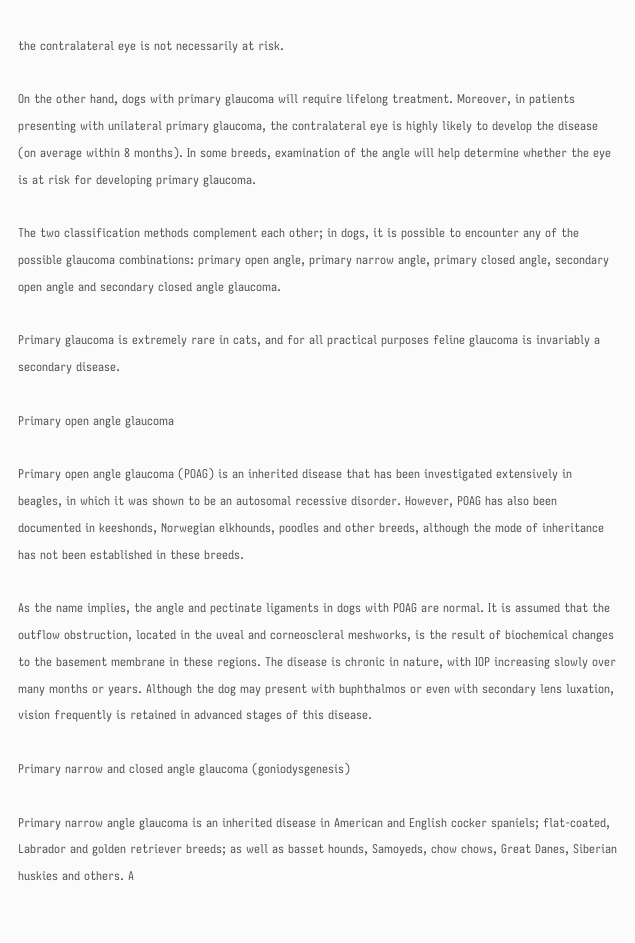the contralateral eye is not necessarily at risk.

On the other hand, dogs with primary glaucoma will require lifelong treatment. Moreover, in patients presenting with unilateral primary glaucoma, the contralateral eye is highly likely to develop the disease (on average within 8 months). In some breeds, examination of the angle will help determine whether the eye is at risk for developing primary glaucoma.

The two classification methods complement each other; in dogs, it is possible to encounter any of the possible glaucoma combinations: primary open angle, primary narrow angle, primary closed angle, secondary open angle and secondary closed angle glaucoma.

Primary glaucoma is extremely rare in cats, and for all practical purposes feline glaucoma is invariably a secondary disease.

Primary open angle glaucoma

Primary open angle glaucoma (POAG) is an inherited disease that has been investigated extensively in beagles, in which it was shown to be an autosomal recessive disorder. However, POAG has also been documented in keeshonds, Norwegian elkhounds, poodles and other breeds, although the mode of inheritance has not been established in these breeds.

As the name implies, the angle and pectinate ligaments in dogs with POAG are normal. It is assumed that the outflow obstruction, located in the uveal and corneoscleral meshworks, is the result of biochemical changes to the basement membrane in these regions. The disease is chronic in nature, with IOP increasing slowly over many months or years. Although the dog may present with buphthalmos or even with secondary lens luxation, vision frequently is retained in advanced stages of this disease.

Primary narrow and closed angle glaucoma (goniodysgenesis)

Primary narrow angle glaucoma is an inherited disease in American and English cocker spaniels; flat-coated, Labrador and golden retriever breeds; as well as basset hounds, Samoyeds, chow chows, Great Danes, Siberian huskies and others. A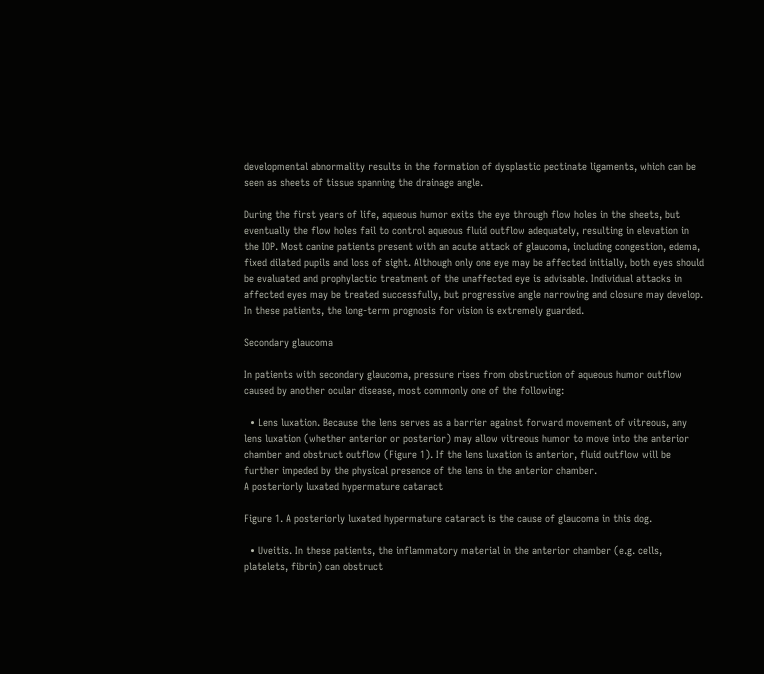developmental abnormality results in the formation of dysplastic pectinate ligaments, which can be seen as sheets of tissue spanning the drainage angle.

During the first years of life, aqueous humor exits the eye through flow holes in the sheets, but eventually the flow holes fail to control aqueous fluid outflow adequately, resulting in elevation in the IOP. Most canine patients present with an acute attack of glaucoma, including congestion, edema, fixed dilated pupils and loss of sight. Although only one eye may be affected initially, both eyes should be evaluated and prophylactic treatment of the unaffected eye is advisable. Individual attacks in affected eyes may be treated successfully, but progressive angle narrowing and closure may develop. In these patients, the long-term prognosis for vision is extremely guarded.

Secondary glaucoma

In patients with secondary glaucoma, pressure rises from obstruction of aqueous humor outflow caused by another ocular disease, most commonly one of the following:

  • Lens luxation. Because the lens serves as a barrier against forward movement of vitreous, any lens luxation (whether anterior or posterior) may allow vitreous humor to move into the anterior chamber and obstruct outflow (Figure 1). If the lens luxation is anterior, fluid outflow will be further impeded by the physical presence of the lens in the anterior chamber.
A posteriorly luxated hypermature cataract

Figure 1. A posteriorly luxated hypermature cataract is the cause of glaucoma in this dog.

  • Uveitis. In these patients, the inflammatory material in the anterior chamber (e.g. cells, platelets, fibrin) can obstruct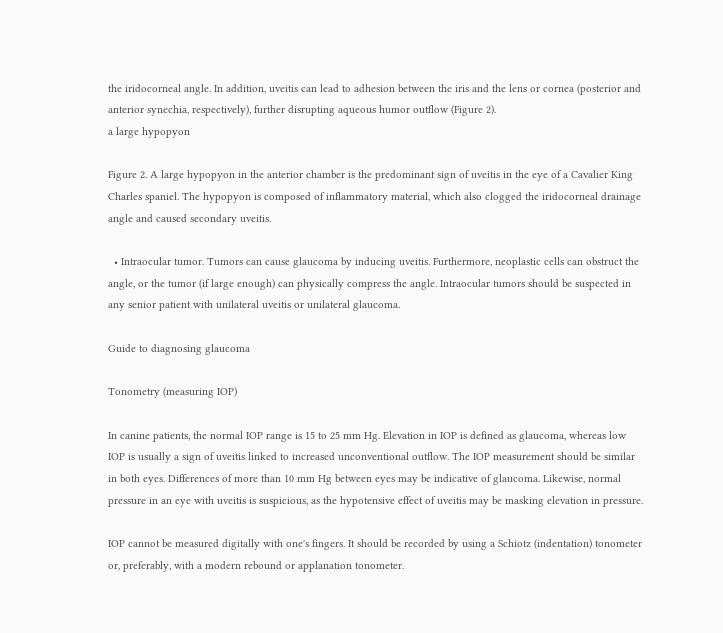the iridocorneal angle. In addition, uveitis can lead to adhesion between the iris and the lens or cornea (posterior and anterior synechia, respectively), further disrupting aqueous humor outflow (Figure 2).
a large hypopyon

Figure 2. A large hypopyon in the anterior chamber is the predominant sign of uveitis in the eye of a Cavalier King Charles spaniel. The hypopyon is composed of inflammatory material, which also clogged the iridocorneal drainage angle and caused secondary uveitis.

  • Intraocular tumor. Tumors can cause glaucoma by inducing uveitis. Furthermore, neoplastic cells can obstruct the angle, or the tumor (if large enough) can physically compress the angle. Intraocular tumors should be suspected in any senior patient with unilateral uveitis or unilateral glaucoma.

Guide to diagnosing glaucoma

Tonometry (measuring IOP)

In canine patients, the normal IOP range is 15 to 25 mm Hg. Elevation in IOP is defined as glaucoma, whereas low IOP is usually a sign of uveitis linked to increased unconventional outflow. The IOP measurement should be similar in both eyes. Differences of more than 10 mm Hg between eyes may be indicative of glaucoma. Likewise, normal pressure in an eye with uveitis is suspicious, as the hypotensive effect of uveitis may be masking elevation in pressure.

IOP cannot be measured digitally with one's fingers. It should be recorded by using a Schiotz (indentation) tonometer or, preferably, with a modern rebound or applanation tonometer.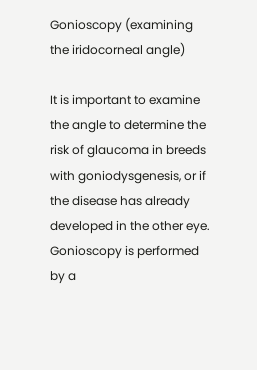Gonioscopy (examining the iridocorneal angle)

It is important to examine the angle to determine the risk of glaucoma in breeds with goniodysgenesis, or if the disease has already developed in the other eye. Gonioscopy is performed by a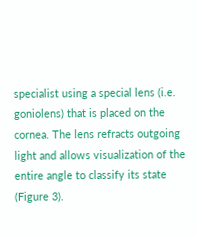specialist using a special lens (i.e. goniolens) that is placed on the cornea. The lens refracts outgoing light and allows visualization of the entire angle to classify its state (Figure 3).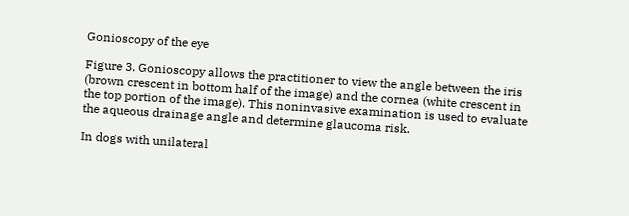Gonioscopy of the eye

Figure 3. Gonioscopy allows the practitioner to view the angle between the iris (brown crescent in bottom half of the image) and the cornea (white crescent in the top portion of the image). This noninvasive examination is used to evaluate the aqueous drainage angle and determine glaucoma risk.

In dogs with unilateral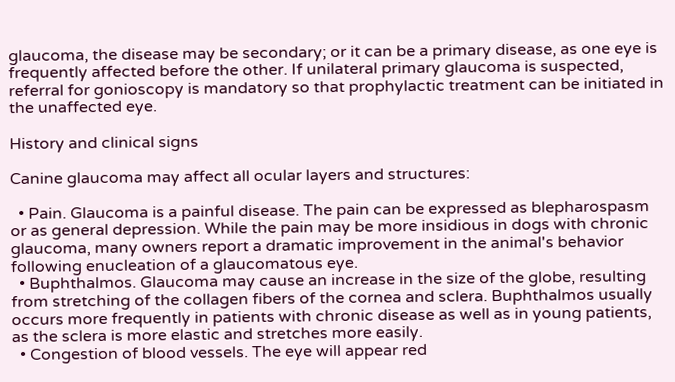glaucoma, the disease may be secondary; or it can be a primary disease, as one eye is frequently affected before the other. If unilateral primary glaucoma is suspected, referral for gonioscopy is mandatory so that prophylactic treatment can be initiated in the unaffected eye.

History and clinical signs

Canine glaucoma may affect all ocular layers and structures:

  • Pain. Glaucoma is a painful disease. The pain can be expressed as blepharospasm or as general depression. While the pain may be more insidious in dogs with chronic glaucoma, many owners report a dramatic improvement in the animal's behavior following enucleation of a glaucomatous eye.
  • Buphthalmos. Glaucoma may cause an increase in the size of the globe, resulting from stretching of the collagen fibers of the cornea and sclera. Buphthalmos usually occurs more frequently in patients with chronic disease as well as in young patients, as the sclera is more elastic and stretches more easily.
  • Congestion of blood vessels. The eye will appear red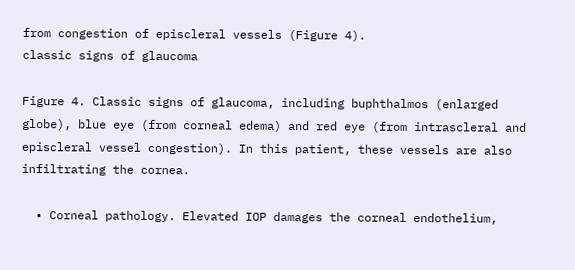from congestion of episcleral vessels (Figure 4).
classic signs of glaucoma

Figure 4. Classic signs of glaucoma, including buphthalmos (enlarged globe), blue eye (from corneal edema) and red eye (from intrascleral and episcleral vessel congestion). In this patient, these vessels are also infiltrating the cornea.

  • Corneal pathology. Elevated IOP damages the corneal endothelium,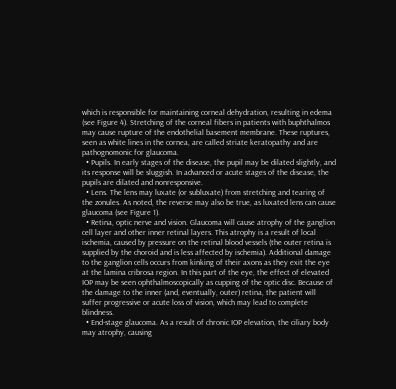which is responsible for maintaining corneal dehydration, resulting in edema (see Figure 4). Stretching of the corneal fibers in patients with buphthalmos may cause rupture of the endothelial basement membrane. These ruptures, seen as white lines in the cornea, are called striate keratopathy and are pathognomonic for glaucoma.
  • Pupils. In early stages of the disease, the pupil may be dilated slightly, and its response will be sluggish. In advanced or acute stages of the disease, the pupils are dilated and nonresponsive.
  • Lens. The lens may luxate (or subluxate) from stretching and tearing of the zonules. As noted, the reverse may also be true, as luxated lens can cause glaucoma (see Figure 1).
  • Retina, optic nerve and vision. Glaucoma will cause atrophy of the ganglion cell layer and other inner retinal layers. This atrophy is a result of local ischemia, caused by pressure on the retinal blood vessels (the outer retina is supplied by the choroid and is less affected by ischemia). Additional damage to the ganglion cells occurs from kinking of their axons as they exit the eye at the lamina cribrosa region. In this part of the eye, the effect of elevated IOP may be seen ophthalmoscopically as cupping of the optic disc. Because of the damage to the inner (and, eventually, outer) retina, the patient will suffer progressive or acute loss of vision, which may lead to complete blindness.
  • End-stage glaucoma. As a result of chronic IOP elevation, the ciliary body may atrophy, causing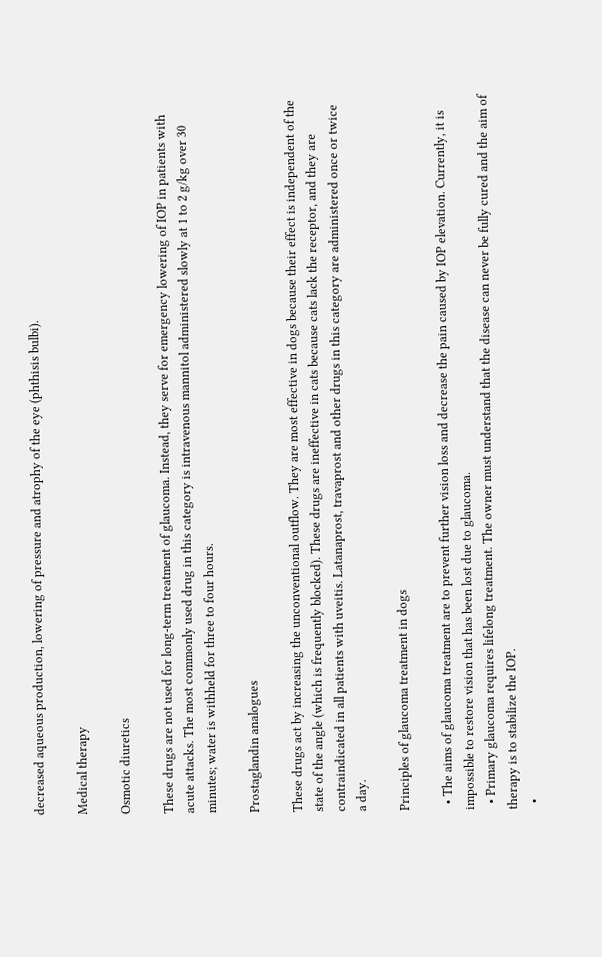decreased aqueous production, lowering of pressure and atrophy of the eye (phthisis bulbi).

Medical therapy

Osmotic diuretics

These drugs are not used for long-term treatment of glaucoma. Instead, they serve for emergency lowering of IOP in patients with acute attacks. The most commonly used drug in this category is intravenous mannitol administered slowly at 1 to 2 g/kg over 30 minutes; water is withheld for three to four hours.

Prostaglandin analogues

These drugs act by increasing the unconventional outflow. They are most effective in dogs because their effect is independent of the state of the angle (which is frequently blocked). These drugs are ineffective in cats because cats lack the receptor, and they are contraindicated in all patients with uveitis. Latanaprost, travaprost and other drugs in this category are administered once or twice a day.

Principles of glaucoma treatment in dogs

  • The aims of glaucoma treatment are to prevent further vision loss and decrease the pain caused by IOP elevation. Currently, it is impossible to restore vision that has been lost due to glaucoma.
  • Primary glaucoma requires lifelong treatment. The owner must understand that the disease can never be fully cured and the aim of therapy is to stabilize the IOP.
  •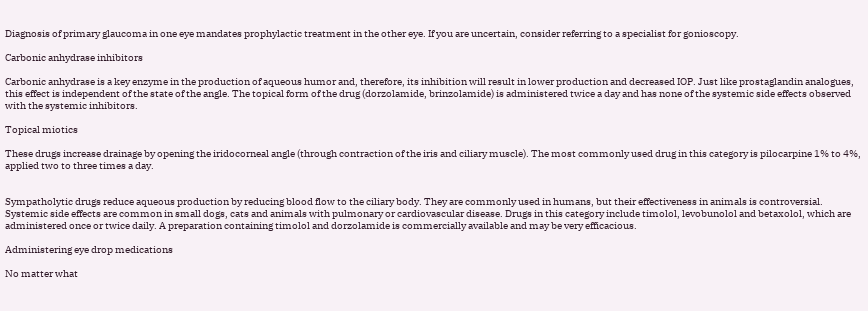Diagnosis of primary glaucoma in one eye mandates prophylactic treatment in the other eye. If you are uncertain, consider referring to a specialist for gonioscopy.

Carbonic anhydrase inhibitors

Carbonic anhydrase is a key enzyme in the production of aqueous humor and, therefore, its inhibition will result in lower production and decreased IOP. Just like prostaglandin analogues, this effect is independent of the state of the angle. The topical form of the drug (dorzolamide, brinzolamide) is administered twice a day and has none of the systemic side effects observed with the systemic inhibitors.

Topical miotics

These drugs increase drainage by opening the iridocorneal angle (through contraction of the iris and ciliary muscle). The most commonly used drug in this category is pilocarpine 1% to 4%, applied two to three times a day.


Sympatholytic drugs reduce aqueous production by reducing blood flow to the ciliary body. They are commonly used in humans, but their effectiveness in animals is controversial. Systemic side effects are common in small dogs, cats and animals with pulmonary or cardiovascular disease. Drugs in this category include timolol, levobunolol and betaxolol, which are administered once or twice daily. A preparation containing timolol and dorzolamide is commercially available and may be very efficacious.

Administering eye drop medications

No matter what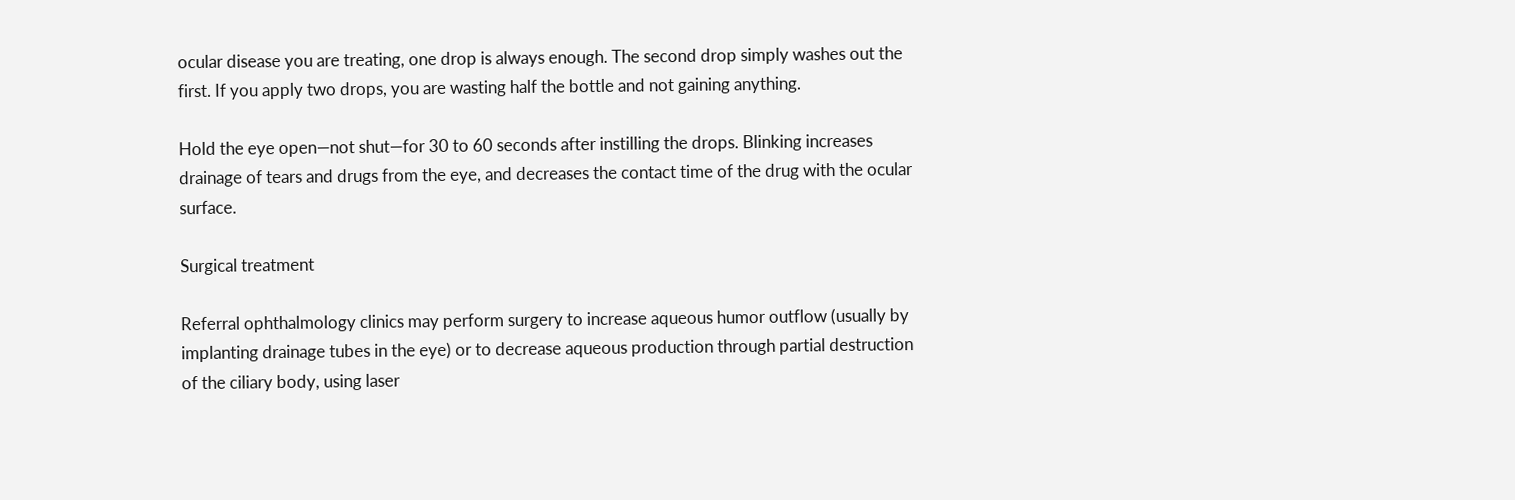ocular disease you are treating, one drop is always enough. The second drop simply washes out the first. If you apply two drops, you are wasting half the bottle and not gaining anything.

Hold the eye open—not shut—for 30 to 60 seconds after instilling the drops. Blinking increases drainage of tears and drugs from the eye, and decreases the contact time of the drug with the ocular surface.

Surgical treatment

Referral ophthalmology clinics may perform surgery to increase aqueous humor outflow (usually by implanting drainage tubes in the eye) or to decrease aqueous production through partial destruction of the ciliary body, using laser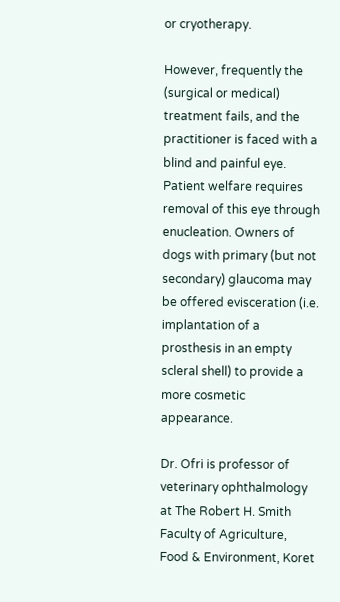or cryotherapy.

However, frequently the (surgical or medical) treatment fails, and the practitioner is faced with a blind and painful eye. Patient welfare requires removal of this eye through enucleation. Owners of dogs with primary (but not secondary) glaucoma may be offered evisceration (i.e. implantation of a prosthesis in an empty scleral shell) to provide a more cosmetic appearance.

Dr. Ofri is professor of veterinary ophthalmology at The Robert H. Smith Faculty of Agriculture, Food & Environment, Koret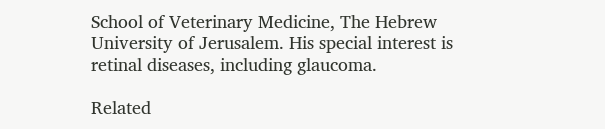School of Veterinary Medicine, The Hebrew University of Jerusalem. His special interest is retinal diseases, including glaucoma.

Related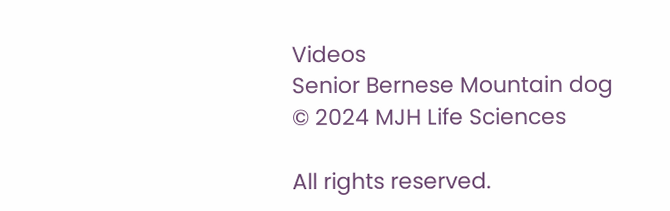Videos
Senior Bernese Mountain dog
© 2024 MJH Life Sciences

All rights reserved.